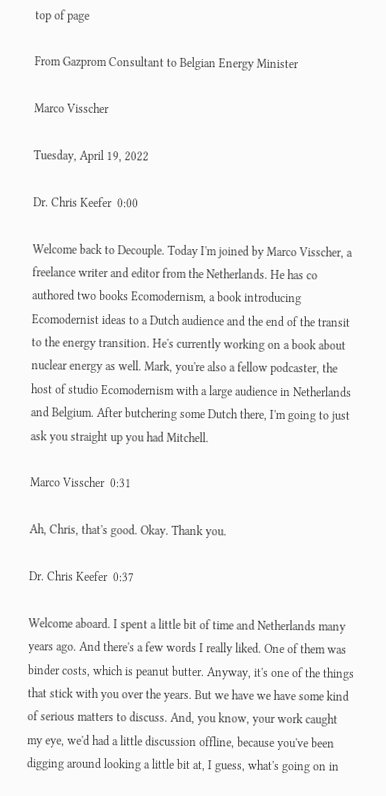top of page

From Gazprom Consultant to Belgian Energy Minister

Marco Visscher

Tuesday, April 19, 2022

Dr. Chris Keefer  0:00

Welcome back to Decouple. Today I'm joined by Marco Visscher, a freelance writer and editor from the Netherlands. He has co authored two books Ecomodernism, a book introducing Ecomodernist ideas to a Dutch audience and the end of the transit to the energy transition. He's currently working on a book about nuclear energy as well. Mark, you're also a fellow podcaster, the host of studio Ecomodernism with a large audience in Netherlands and Belgium. After butchering some Dutch there, I'm going to just ask you straight up you had Mitchell.

Marco Visscher  0:31

Ah, Chris, that's good. Okay. Thank you.

Dr. Chris Keefer  0:37

Welcome aboard. I spent a little bit of time and Netherlands many years ago. And there's a few words I really liked. One of them was binder costs, which is peanut butter. Anyway, it's one of the things that stick with you over the years. But we have we have some kind of serious matters to discuss. And, you know, your work caught my eye, we'd had a little discussion offline, because you've been digging around looking a little bit at, I guess, what's going on in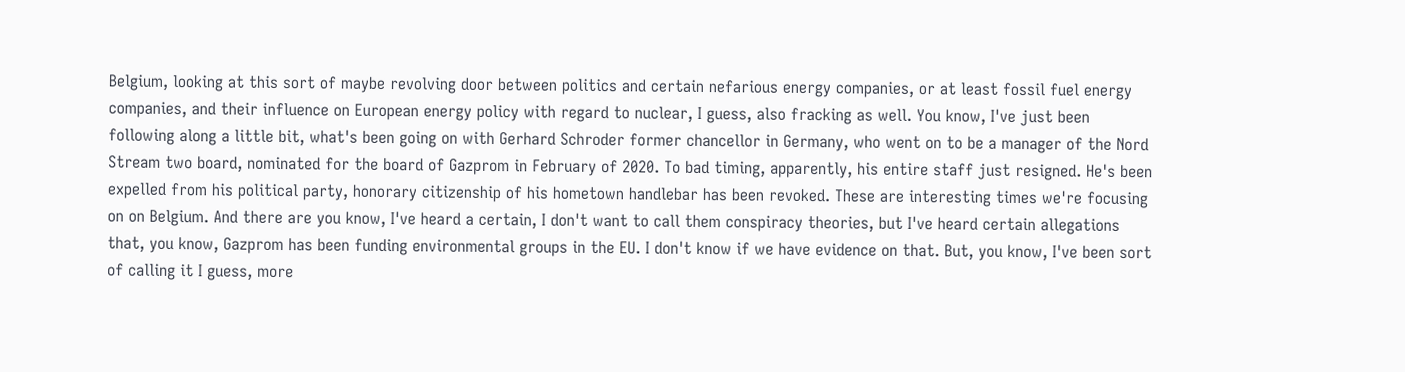Belgium, looking at this sort of maybe revolving door between politics and certain nefarious energy companies, or at least fossil fuel energy companies, and their influence on European energy policy with regard to nuclear, I guess, also fracking as well. You know, I've just been following along a little bit, what's been going on with Gerhard Schroder former chancellor in Germany, who went on to be a manager of the Nord Stream two board, nominated for the board of Gazprom in February of 2020. To bad timing, apparently, his entire staff just resigned. He's been expelled from his political party, honorary citizenship of his hometown handlebar has been revoked. These are interesting times we're focusing on on Belgium. And there are you know, I've heard a certain, I don't want to call them conspiracy theories, but I've heard certain allegations that, you know, Gazprom has been funding environmental groups in the EU. I don't know if we have evidence on that. But, you know, I've been sort of calling it I guess, more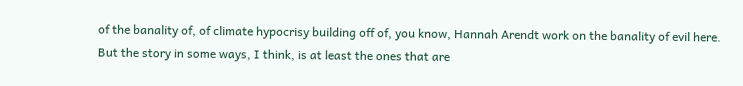of the banality of, of climate hypocrisy building off of, you know, Hannah Arendt work on the banality of evil here. But the story in some ways, I think, is at least the ones that are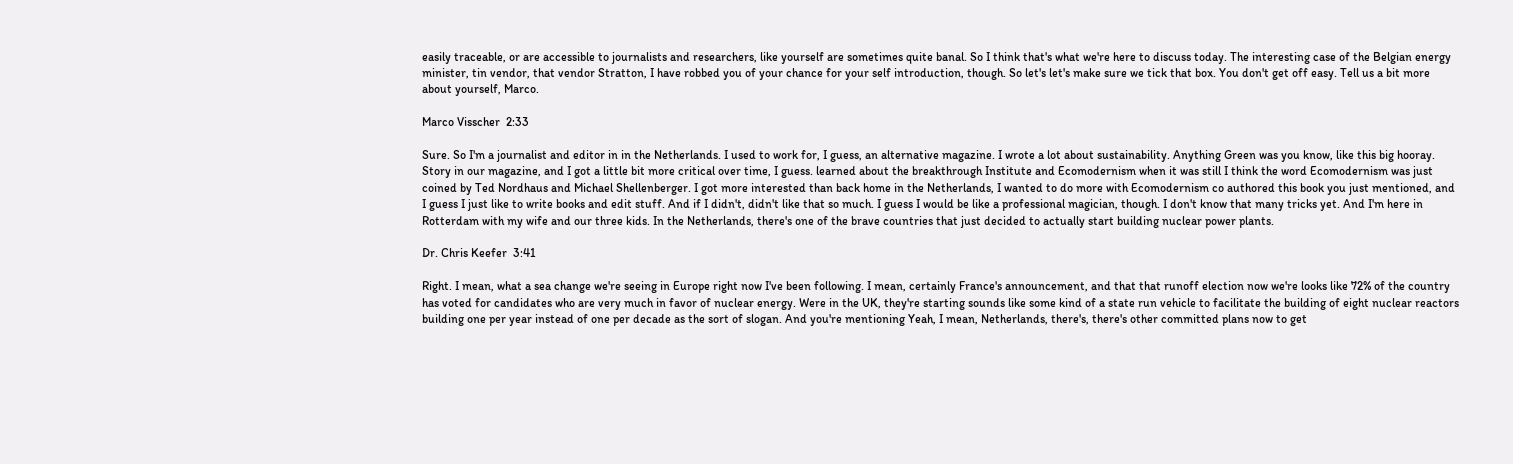easily traceable, or are accessible to journalists and researchers, like yourself are sometimes quite banal. So I think that's what we're here to discuss today. The interesting case of the Belgian energy minister, tin vendor, that vendor Stratton, I have robbed you of your chance for your self introduction, though. So let's let's make sure we tick that box. You don't get off easy. Tell us a bit more about yourself, Marco.

Marco Visscher  2:33

Sure. So I'm a journalist and editor in in the Netherlands. I used to work for, I guess, an alternative magazine. I wrote a lot about sustainability. Anything Green was you know, like this big hooray. Story in our magazine, and I got a little bit more critical over time, I guess. learned about the breakthrough Institute and Ecomodernism when it was still I think the word Ecomodernism was just coined by Ted Nordhaus and Michael Shellenberger. I got more interested than back home in the Netherlands, I wanted to do more with Ecomodernism co authored this book you just mentioned, and I guess I just like to write books and edit stuff. And if I didn't, didn't like that so much. I guess I would be like a professional magician, though. I don't know that many tricks yet. And I'm here in Rotterdam with my wife and our three kids. In the Netherlands, there's one of the brave countries that just decided to actually start building nuclear power plants.

Dr. Chris Keefer  3:41

Right. I mean, what a sea change we're seeing in Europe right now I've been following. I mean, certainly France's announcement, and that that runoff election now we're looks like 72% of the country has voted for candidates who are very much in favor of nuclear energy. Were in the UK, they're starting sounds like some kind of a state run vehicle to facilitate the building of eight nuclear reactors building one per year instead of one per decade as the sort of slogan. And you're mentioning Yeah, I mean, Netherlands, there's, there's other committed plans now to get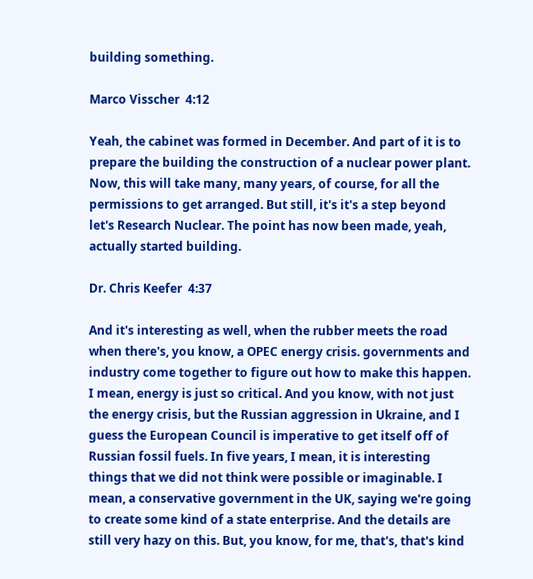building something.

Marco Visscher  4:12

Yeah, the cabinet was formed in December. And part of it is to prepare the building the construction of a nuclear power plant. Now, this will take many, many years, of course, for all the permissions to get arranged. But still, it's it's a step beyond let's Research Nuclear. The point has now been made, yeah, actually started building.

Dr. Chris Keefer  4:37

And it's interesting as well, when the rubber meets the road when there's, you know, a OPEC energy crisis. governments and industry come together to figure out how to make this happen. I mean, energy is just so critical. And you know, with not just the energy crisis, but the Russian aggression in Ukraine, and I guess the European Council is imperative to get itself off of Russian fossil fuels. In five years, I mean, it is interesting things that we did not think were possible or imaginable. I mean, a conservative government in the UK, saying we're going to create some kind of a state enterprise. And the details are still very hazy on this. But, you know, for me, that's, that's kind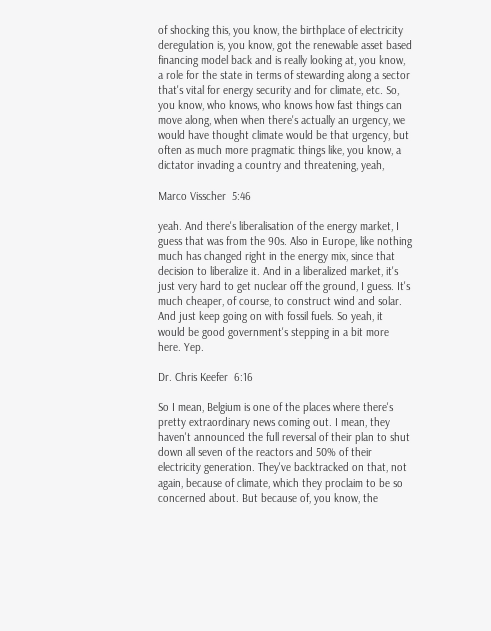of shocking this, you know, the birthplace of electricity deregulation is, you know, got the renewable asset based financing model back and is really looking at, you know, a role for the state in terms of stewarding along a sector that's vital for energy security and for climate, etc. So, you know, who knows, who knows how fast things can move along, when when there's actually an urgency, we would have thought climate would be that urgency, but often as much more pragmatic things like, you know, a dictator invading a country and threatening, yeah,

Marco Visscher  5:46

yeah. And there's liberalisation of the energy market, I guess that was from the 90s. Also in Europe, like nothing much has changed right in the energy mix, since that decision to liberalize it. And in a liberalized market, it's just very hard to get nuclear off the ground, I guess. It's much cheaper, of course, to construct wind and solar. And just keep going on with fossil fuels. So yeah, it would be good government's stepping in a bit more here. Yep.

Dr. Chris Keefer  6:16

So I mean, Belgium is one of the places where there's pretty extraordinary news coming out. I mean, they haven't announced the full reversal of their plan to shut down all seven of the reactors and 50% of their electricity generation. They've backtracked on that, not again, because of climate, which they proclaim to be so concerned about. But because of, you know, the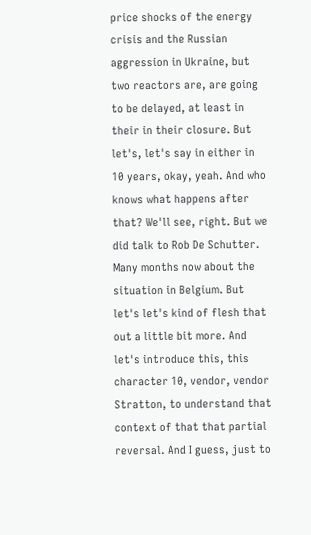price shocks of the energy crisis and the Russian aggression in Ukraine, but two reactors are, are going to be delayed, at least in their in their closure. But let's, let's say in either in 10 years, okay, yeah. And who knows what happens after that? We'll see, right. But we did talk to Rob De Schutter. Many months now about the situation in Belgium. But let's let's kind of flesh that out a little bit more. And let's introduce this, this character 10, vendor, vendor Stratton, to understand that context of that that partial reversal. And I guess, just to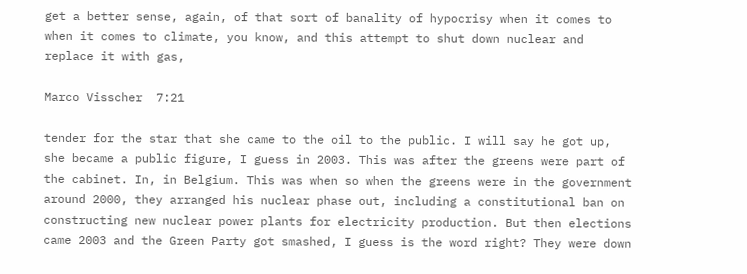get a better sense, again, of that sort of banality of hypocrisy when it comes to when it comes to climate, you know, and this attempt to shut down nuclear and replace it with gas,

Marco Visscher  7:21

tender for the star that she came to the oil to the public. I will say he got up, she became a public figure, I guess in 2003. This was after the greens were part of the cabinet. In, in Belgium. This was when so when the greens were in the government around 2000, they arranged his nuclear phase out, including a constitutional ban on constructing new nuclear power plants for electricity production. But then elections came 2003 and the Green Party got smashed, I guess is the word right? They were down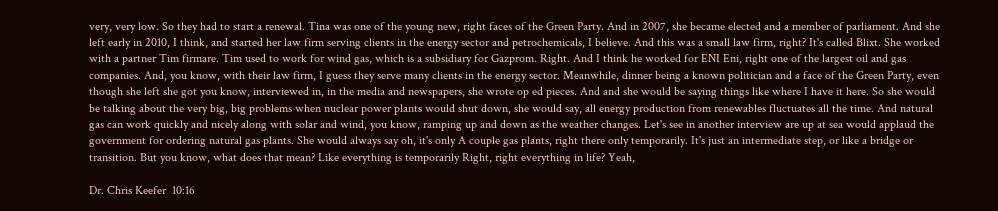very, very low. So they had to start a renewal. Tina was one of the young new, right faces of the Green Party. And in 2007, she became elected and a member of parliament. And she left early in 2010, I think, and started her law firm serving clients in the energy sector and petrochemicals, I believe. And this was a small law firm, right? It's called Blixt. She worked with a partner Tim firmare. Tim used to work for wind gas, which is a subsidiary for Gazprom. Right. And I think he worked for ENI Eni, right one of the largest oil and gas companies. And, you know, with their law firm, I guess they serve many clients in the energy sector. Meanwhile, dinner being a known politician and a face of the Green Party, even though she left she got you know, interviewed in, in the media and newspapers, she wrote op ed pieces. And and she would be saying things like where I have it here. So she would be talking about the very big, big problems when nuclear power plants would shut down, she would say, all energy production from renewables fluctuates all the time. And natural gas can work quickly and nicely along with solar and wind, you know, ramping up and down as the weather changes. Let's see in another interview are up at sea would applaud the government for ordering natural gas plants. She would always say oh, it's only A couple gas plants, right there only temporarily. It's just an intermediate step, or like a bridge or transition. But you know, what does that mean? Like everything is temporarily Right, right everything in life? Yeah,

Dr. Chris Keefer  10:16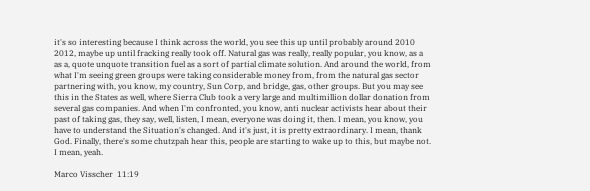it's so interesting because I think across the world, you see this up until probably around 2010 2012, maybe up until fracking really took off. Natural gas was really, really popular, you know, as a as a, quote unquote transition fuel as a sort of partial climate solution. And around the world, from what I'm seeing green groups were taking considerable money from, from the natural gas sector partnering with, you know, my country, Sun Corp, and bridge, gas, other groups. But you may see this in the States as well, where Sierra Club took a very large and multimillion dollar donation from several gas companies. And when I'm confronted, you know, anti nuclear activists hear about their past of taking gas, they say, well, listen, I mean, everyone was doing it, then. I mean, you know, you have to understand the Situation's changed. And it's just, it is pretty extraordinary. I mean, thank God. Finally, there's some chutzpah hear this, people are starting to wake up to this, but maybe not. I mean, yeah.

Marco Visscher  11:19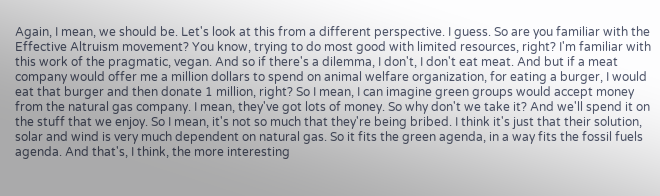Again, I mean, we should be. Let's look at this from a different perspective. I guess. So are you familiar with the Effective Altruism movement? You know, trying to do most good with limited resources, right? I'm familiar with this work of the pragmatic, vegan. And so if there's a dilemma, I don't, I don't eat meat. And but if a meat company would offer me a million dollars to spend on animal welfare organization, for eating a burger, I would eat that burger and then donate 1 million, right? So I mean, I can imagine green groups would accept money from the natural gas company. I mean, they've got lots of money. So why don't we take it? And we'll spend it on the stuff that we enjoy. So I mean, it's not so much that they're being bribed. I think it's just that their solution, solar and wind is very much dependent on natural gas. So it fits the green agenda, in a way fits the fossil fuels agenda. And that's, I think, the more interesting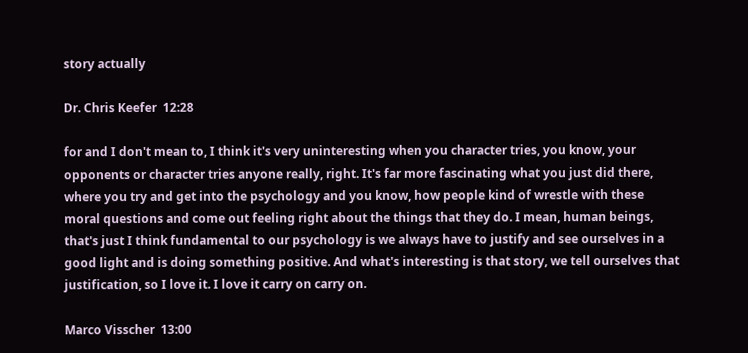story actually

Dr. Chris Keefer  12:28

for and I don't mean to, I think it's very uninteresting when you character tries, you know, your opponents or character tries anyone really, right. It's far more fascinating what you just did there, where you try and get into the psychology and you know, how people kind of wrestle with these moral questions and come out feeling right about the things that they do. I mean, human beings, that's just I think fundamental to our psychology is we always have to justify and see ourselves in a good light and is doing something positive. And what's interesting is that story, we tell ourselves that justification, so I love it. I love it carry on carry on.

Marco Visscher  13:00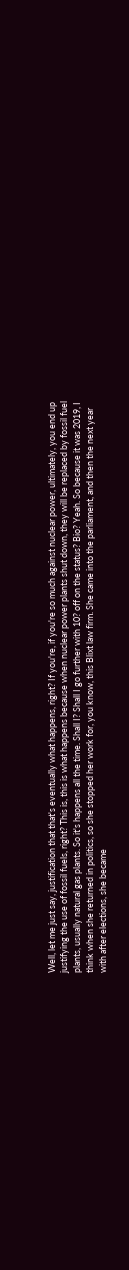Well, let me just say, justification that that's eventually what happens, right? If you're, if you're so much against nuclear power, ultimately, you end up justifying the use of fossil fuels, right? This is, this is what happens because when nuclear power plants shut down, they will be replaced by fossil fuel plants, usually natural gas plants. So it's happens all the time. Shall I? Shall I go further with 10? off on the status? Bio? Yeah. So because it was 2019, I think when she returned in politics, so she stopped her work for, you know, this Blixt law firm. She came into the parliament, and then the next year with after elections, she became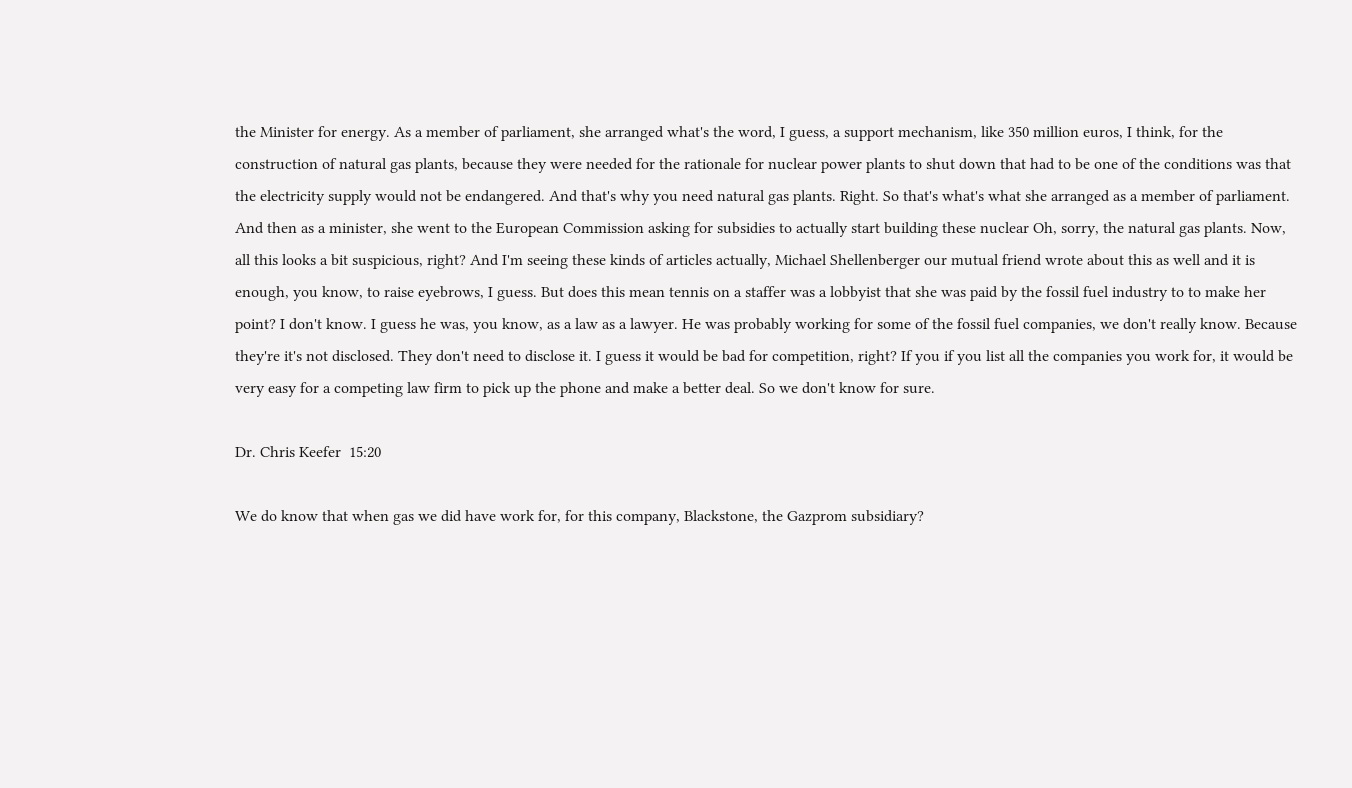the Minister for energy. As a member of parliament, she arranged what's the word, I guess, a support mechanism, like 350 million euros, I think, for the construction of natural gas plants, because they were needed for the rationale for nuclear power plants to shut down that had to be one of the conditions was that the electricity supply would not be endangered. And that's why you need natural gas plants. Right. So that's what's what she arranged as a member of parliament. And then as a minister, she went to the European Commission asking for subsidies to actually start building these nuclear Oh, sorry, the natural gas plants. Now, all this looks a bit suspicious, right? And I'm seeing these kinds of articles actually, Michael Shellenberger our mutual friend wrote about this as well and it is enough, you know, to raise eyebrows, I guess. But does this mean tennis on a staffer was a lobbyist that she was paid by the fossil fuel industry to to make her point? I don't know. I guess he was, you know, as a law as a lawyer. He was probably working for some of the fossil fuel companies, we don't really know. Because they're it's not disclosed. They don't need to disclose it. I guess it would be bad for competition, right? If you if you list all the companies you work for, it would be very easy for a competing law firm to pick up the phone and make a better deal. So we don't know for sure.

Dr. Chris Keefer  15:20

We do know that when gas we did have work for, for this company, Blackstone, the Gazprom subsidiary?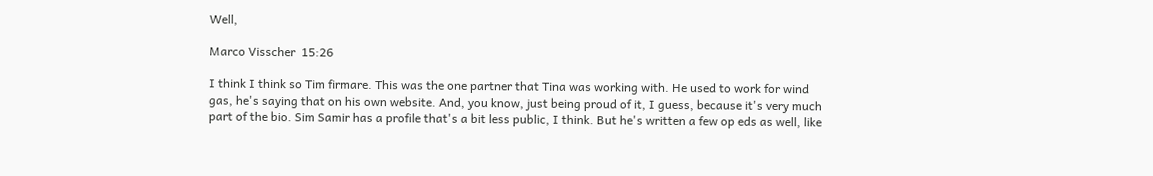Well,

Marco Visscher  15:26

I think I think so Tim firmare. This was the one partner that Tina was working with. He used to work for wind gas, he's saying that on his own website. And, you know, just being proud of it, I guess, because it's very much part of the bio. Sim Samir has a profile that's a bit less public, I think. But he's written a few op eds as well, like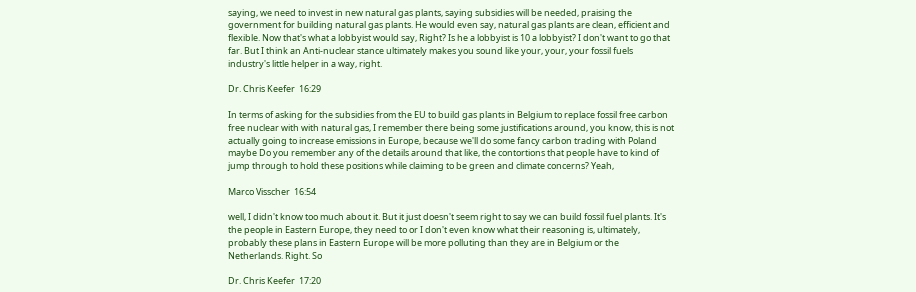saying, we need to invest in new natural gas plants, saying subsidies will be needed, praising the government for building natural gas plants. He would even say, natural gas plants are clean, efficient and flexible. Now that's what a lobbyist would say, Right? Is he a lobbyist is 10 a lobbyist? I don't want to go that far. But I think an Anti-nuclear stance ultimately makes you sound like your, your, your fossil fuels industry's little helper in a way, right.

Dr. Chris Keefer  16:29

In terms of asking for the subsidies from the EU to build gas plants in Belgium to replace fossil free carbon free nuclear with with natural gas, I remember there being some justifications around, you know, this is not actually going to increase emissions in Europe, because we'll do some fancy carbon trading with Poland maybe Do you remember any of the details around that like, the contortions that people have to kind of jump through to hold these positions while claiming to be green and climate concerns? Yeah,

Marco Visscher  16:54

well, I didn't know too much about it. But it just doesn't seem right to say we can build fossil fuel plants. It's the people in Eastern Europe, they need to or I don't even know what their reasoning is, ultimately, probably these plans in Eastern Europe will be more polluting than they are in Belgium or the Netherlands. Right. So

Dr. Chris Keefer  17:20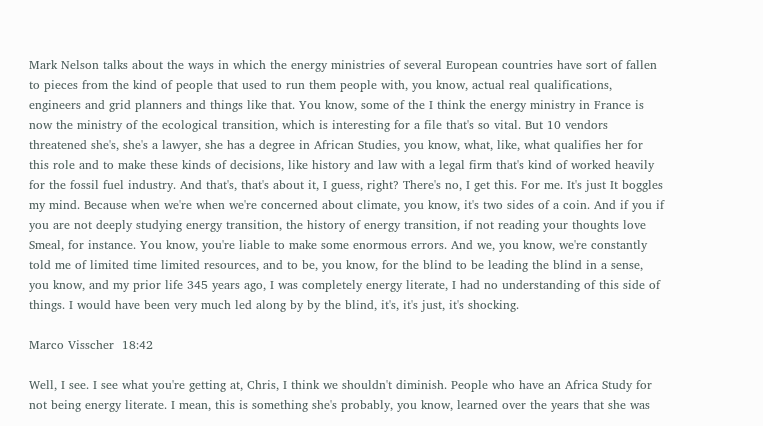Mark Nelson talks about the ways in which the energy ministries of several European countries have sort of fallen to pieces from the kind of people that used to run them people with, you know, actual real qualifications, engineers and grid planners and things like that. You know, some of the I think the energy ministry in France is now the ministry of the ecological transition, which is interesting for a file that's so vital. But 10 vendors threatened she's, she's a lawyer, she has a degree in African Studies, you know, what, like, what qualifies her for this role and to make these kinds of decisions, like history and law with a legal firm that's kind of worked heavily for the fossil fuel industry. And that's, that's about it, I guess, right? There's no, I get this. For me. It's just It boggles my mind. Because when we're when we're concerned about climate, you know, it's two sides of a coin. And if you if you are not deeply studying energy transition, the history of energy transition, if not reading your thoughts love Smeal, for instance. You know, you're liable to make some enormous errors. And we, you know, we're constantly told me of limited time limited resources, and to be, you know, for the blind to be leading the blind in a sense, you know, and my prior life 345 years ago, I was completely energy literate, I had no understanding of this side of things. I would have been very much led along by by the blind, it's, it's just, it's shocking.

Marco Visscher  18:42

Well, I see. I see what you're getting at, Chris, I think we shouldn't diminish. People who have an Africa Study for not being energy literate. I mean, this is something she's probably, you know, learned over the years that she was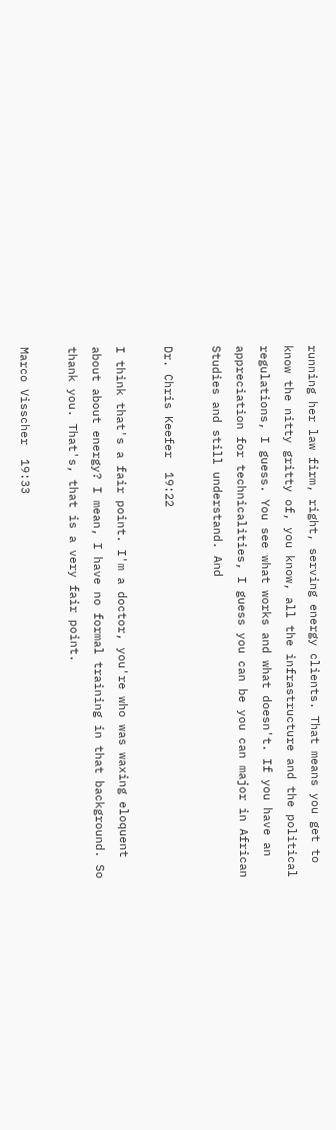running her law firm, right, serving energy clients. That means you get to know the nitty gritty of, you know, all the infrastructure and the political regulations, I guess. You see what works and what doesn't. If you have an appreciation for technicalities, I guess you can be you can major in African Studies and still understand. And

Dr. Chris Keefer  19:22

I think that's a fair point. I'm a doctor, you're who was waxing eloquent about about energy? I mean, I have no formal training in that background. So thank you. That's, that is a very fair point.

Marco Visscher  19:33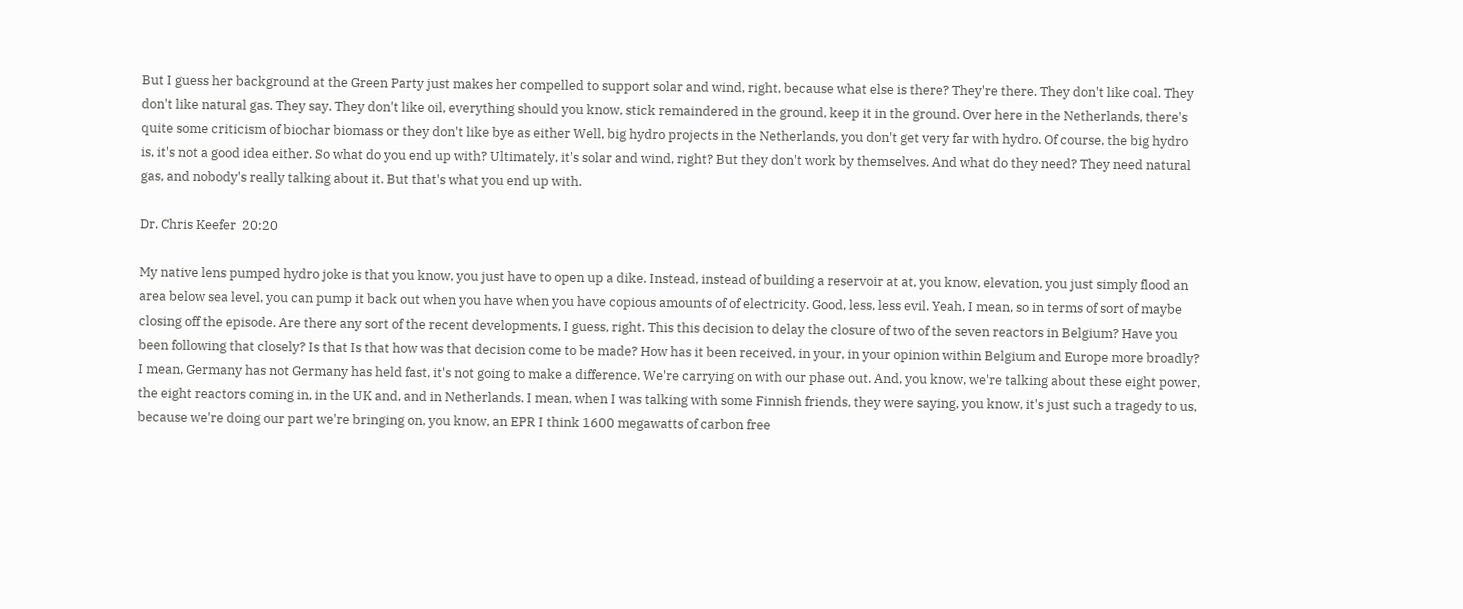But I guess her background at the Green Party just makes her compelled to support solar and wind, right, because what else is there? They're there. They don't like coal. They don't like natural gas. They say. They don't like oil, everything should you know, stick remaindered in the ground, keep it in the ground. Over here in the Netherlands, there's quite some criticism of biochar biomass or they don't like bye as either Well, big hydro projects in the Netherlands, you don't get very far with hydro. Of course, the big hydro is, it's not a good idea either. So what do you end up with? Ultimately, it's solar and wind, right? But they don't work by themselves. And what do they need? They need natural gas, and nobody's really talking about it. But that's what you end up with.

Dr. Chris Keefer  20:20

My native lens pumped hydro joke is that you know, you just have to open up a dike. Instead, instead of building a reservoir at at, you know, elevation, you just simply flood an area below sea level, you can pump it back out when you have when you have copious amounts of of electricity. Good, less, less evil. Yeah, I mean, so in terms of sort of maybe closing off the episode. Are there any sort of the recent developments, I guess, right. This this decision to delay the closure of two of the seven reactors in Belgium? Have you been following that closely? Is that Is that how was that decision come to be made? How has it been received, in your, in your opinion within Belgium and Europe more broadly? I mean, Germany has not Germany has held fast, it's not going to make a difference. We're carrying on with our phase out. And, you know, we're talking about these eight power, the eight reactors coming in, in the UK and, and in Netherlands. I mean, when I was talking with some Finnish friends, they were saying, you know, it's just such a tragedy to us, because we're doing our part we're bringing on, you know, an EPR I think 1600 megawatts of carbon free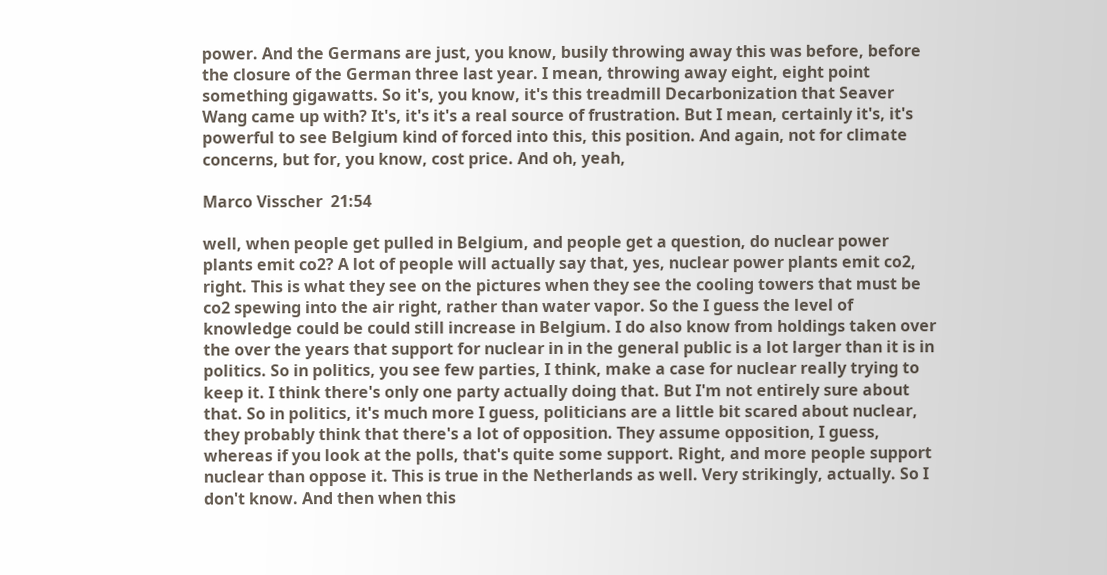power. And the Germans are just, you know, busily throwing away this was before, before the closure of the German three last year. I mean, throwing away eight, eight point something gigawatts. So it's, you know, it's this treadmill Decarbonization that Seaver Wang came up with? It's, it's it's a real source of frustration. But I mean, certainly it's, it's powerful to see Belgium kind of forced into this, this position. And again, not for climate concerns, but for, you know, cost price. And oh, yeah,

Marco Visscher  21:54

well, when people get pulled in Belgium, and people get a question, do nuclear power plants emit co2? A lot of people will actually say that, yes, nuclear power plants emit co2, right. This is what they see on the pictures when they see the cooling towers that must be co2 spewing into the air right, rather than water vapor. So the I guess the level of knowledge could be could still increase in Belgium. I do also know from holdings taken over the over the years that support for nuclear in in the general public is a lot larger than it is in politics. So in politics, you see few parties, I think, make a case for nuclear really trying to keep it. I think there's only one party actually doing that. But I'm not entirely sure about that. So in politics, it's much more I guess, politicians are a little bit scared about nuclear, they probably think that there's a lot of opposition. They assume opposition, I guess, whereas if you look at the polls, that's quite some support. Right, and more people support nuclear than oppose it. This is true in the Netherlands as well. Very strikingly, actually. So I don't know. And then when this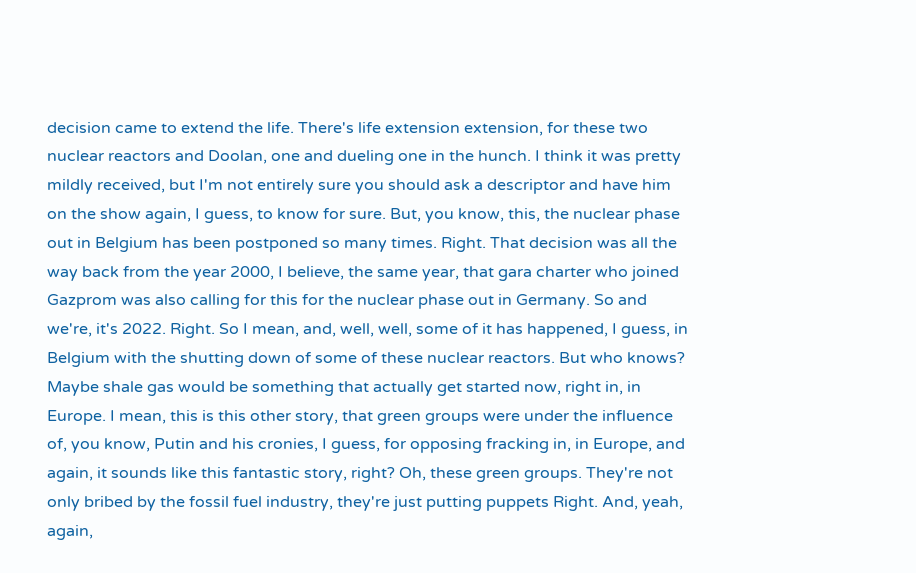decision came to extend the life. There's life extension extension, for these two nuclear reactors and Doolan, one and dueling one in the hunch. I think it was pretty mildly received, but I'm not entirely sure you should ask a descriptor and have him on the show again, I guess, to know for sure. But, you know, this, the nuclear phase out in Belgium has been postponed so many times. Right. That decision was all the way back from the year 2000, I believe, the same year, that gara charter who joined Gazprom was also calling for this for the nuclear phase out in Germany. So and we're, it's 2022. Right. So I mean, and, well, well, some of it has happened, I guess, in Belgium with the shutting down of some of these nuclear reactors. But who knows? Maybe shale gas would be something that actually get started now, right in, in Europe. I mean, this is this other story, that green groups were under the influence of, you know, Putin and his cronies, I guess, for opposing fracking in, in Europe, and again, it sounds like this fantastic story, right? Oh, these green groups. They're not only bribed by the fossil fuel industry, they're just putting puppets Right. And, yeah, again,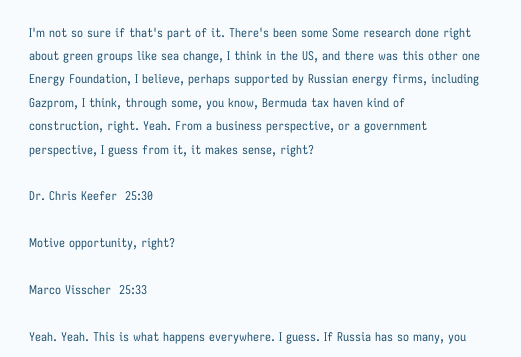I'm not so sure if that's part of it. There's been some Some research done right about green groups like sea change, I think in the US, and there was this other one Energy Foundation, I believe, perhaps supported by Russian energy firms, including Gazprom, I think, through some, you know, Bermuda tax haven kind of construction, right. Yeah. From a business perspective, or a government perspective, I guess from it, it makes sense, right?

Dr. Chris Keefer  25:30

Motive opportunity, right?

Marco Visscher  25:33

Yeah. Yeah. This is what happens everywhere. I guess. If Russia has so many, you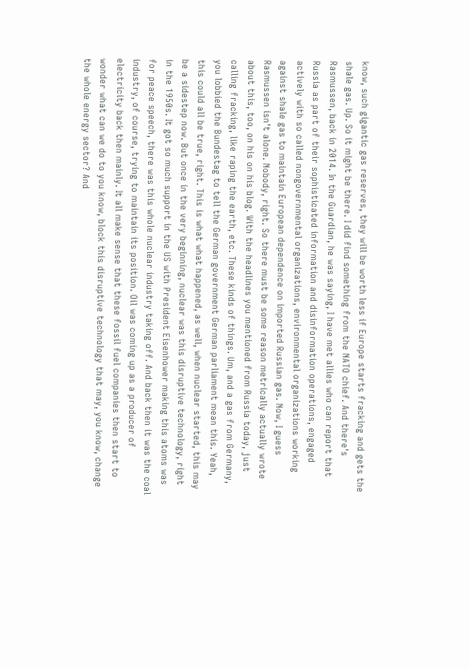know, such gigantic gas reserves, they will be worth less if Europe starts fracking and gets the shale gas. Up. So it might be there. I did find something from the NATO chief. And there's Rasmussen, back in 2014. In the Guardian, he was saying, I have met allies who can report that Russia as part of their sophisticated information and disinformation operations, engaged actively with so called nongovernmental organizations, environmental organizations working against shale gas to maintain European dependence on imported Russian gas. Now, I guess Rasmussen isn't alone. Nobody, right. So there must be some reason metrically actually wrote about this, too, on his on his blog. With the headlines you mentioned from Russia today, just calling fracking, like raping the earth, etc. These kinds of things. Um, and a gas from Germany, you lobbied the Bundestag to tell the German government German parliament mean this. Yeah, this could all be true, right. This is what what happened, as well, when nuclear started, this may be a sidestep now. But once in the very beginning, nuclear was this disruptive technology, right in the 1950s. It got so much support in the US with President Eisenhower making this atoms was for peace speech, there was this whole nuclear industry taking off. And back then it was the coal industry, of course, trying to maintain its position. Oil was coming up as a producer of electricity back then mainly. It all make sense that these fossil fuel companies then start to wonder what can we do to you know, block this disruptive technology that may, you know, change the whole energy sector? And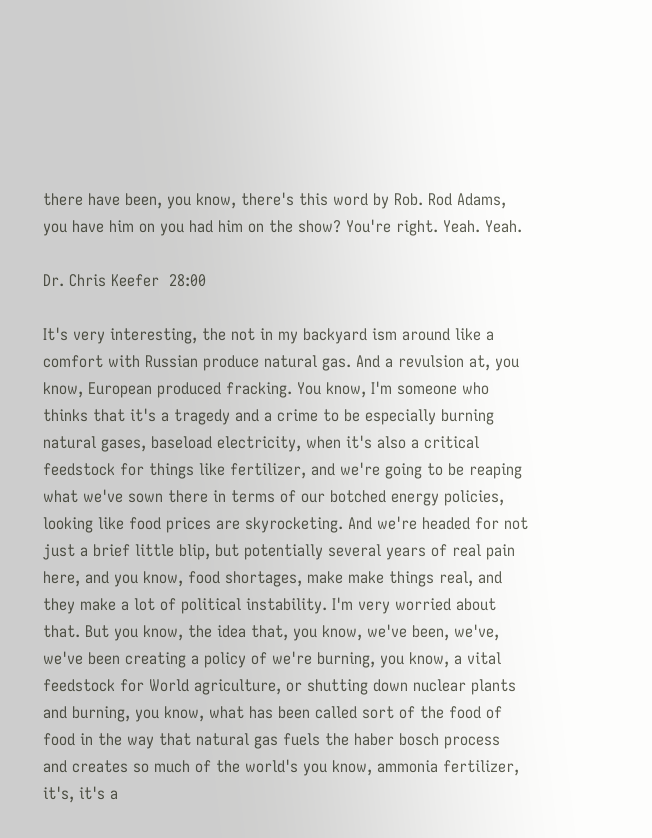there have been, you know, there's this word by Rob. Rod Adams, you have him on you had him on the show? You're right. Yeah. Yeah.

Dr. Chris Keefer  28:00

It's very interesting, the not in my backyard ism around like a comfort with Russian produce natural gas. And a revulsion at, you know, European produced fracking. You know, I'm someone who thinks that it's a tragedy and a crime to be especially burning natural gases, baseload electricity, when it's also a critical feedstock for things like fertilizer, and we're going to be reaping what we've sown there in terms of our botched energy policies, looking like food prices are skyrocketing. And we're headed for not just a brief little blip, but potentially several years of real pain here, and you know, food shortages, make make things real, and they make a lot of political instability. I'm very worried about that. But you know, the idea that, you know, we've been, we've, we've been creating a policy of we're burning, you know, a vital feedstock for World agriculture, or shutting down nuclear plants and burning, you know, what has been called sort of the food of food in the way that natural gas fuels the haber bosch process and creates so much of the world's you know, ammonia fertilizer, it's, it's a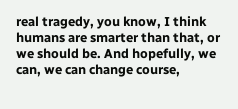real tragedy, you know, I think humans are smarter than that, or we should be. And hopefully, we can, we can change course,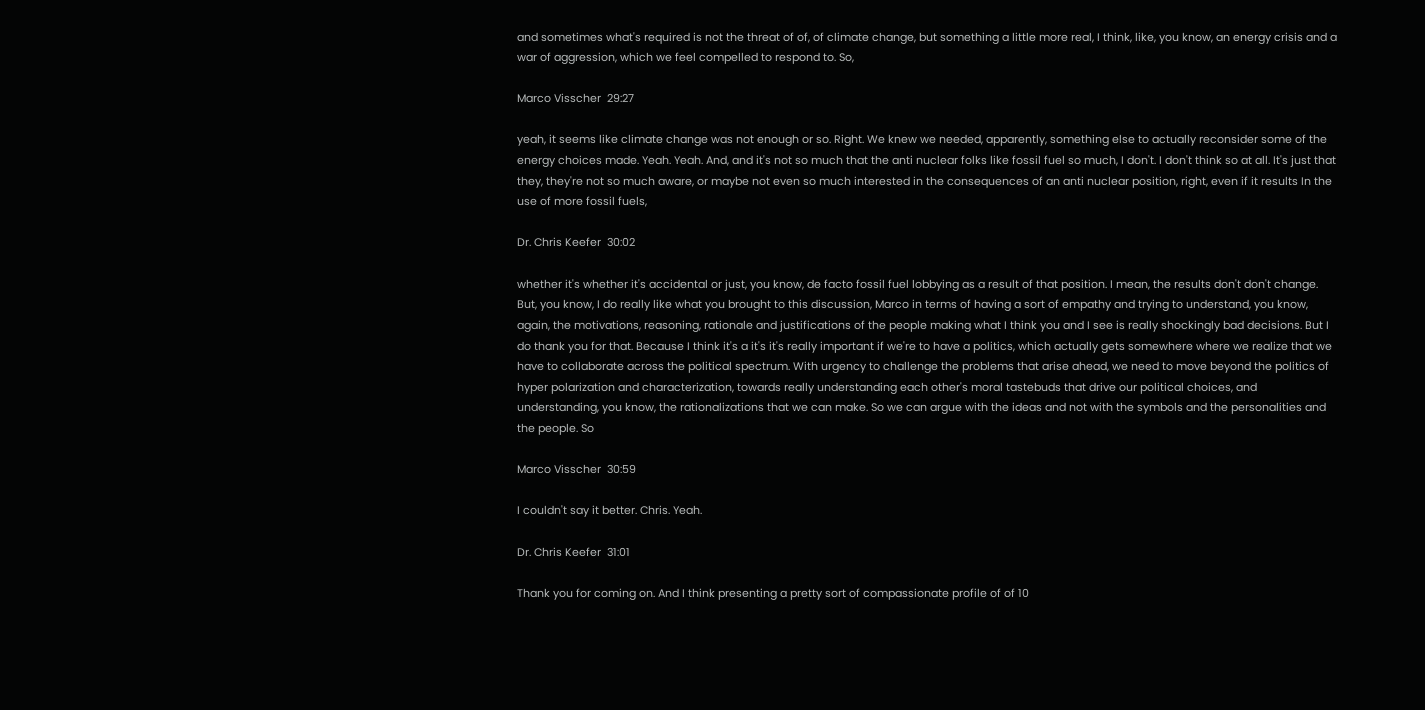and sometimes what's required is not the threat of of, of climate change, but something a little more real, I think, like, you know, an energy crisis and a war of aggression, which we feel compelled to respond to. So,

Marco Visscher  29:27

yeah, it seems like climate change was not enough or so. Right. We knew we needed, apparently, something else to actually reconsider some of the energy choices made. Yeah. Yeah. And, and it's not so much that the anti nuclear folks like fossil fuel so much, I don't. I don't think so at all. It's just that they, they're not so much aware, or maybe not even so much interested in the consequences of an anti nuclear position, right, even if it results In the use of more fossil fuels,

Dr. Chris Keefer  30:02

whether it's whether it's accidental or just, you know, de facto fossil fuel lobbying as a result of that position. I mean, the results don't don't change. But, you know, I do really like what you brought to this discussion, Marco in terms of having a sort of empathy and trying to understand, you know, again, the motivations, reasoning, rationale and justifications of the people making what I think you and I see is really shockingly bad decisions. But I do thank you for that. Because I think it's a it's it's really important if we're to have a politics, which actually gets somewhere where we realize that we have to collaborate across the political spectrum. With urgency to challenge the problems that arise ahead, we need to move beyond the politics of hyper polarization and characterization, towards really understanding each other's moral tastebuds that drive our political choices, and understanding, you know, the rationalizations that we can make. So we can argue with the ideas and not with the symbols and the personalities and the people. So

Marco Visscher  30:59

I couldn't say it better. Chris. Yeah.

Dr. Chris Keefer  31:01

Thank you for coming on. And I think presenting a pretty sort of compassionate profile of of 10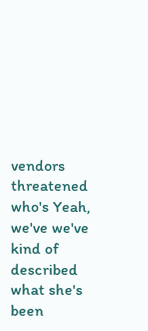vendors threatened who's Yeah, we've we've kind of described what she's been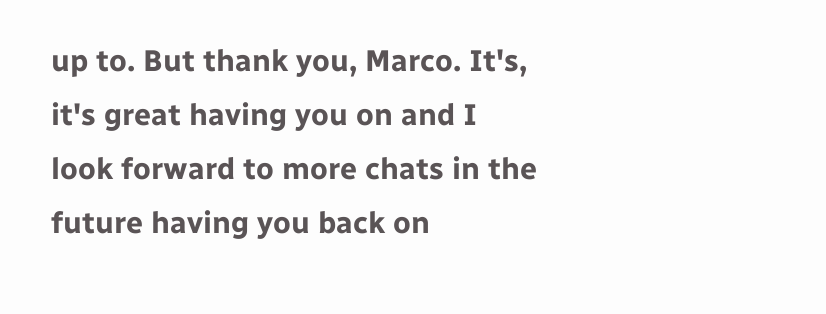up to. But thank you, Marco. It's, it's great having you on and I look forward to more chats in the future having you back on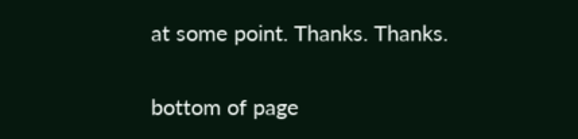at some point. Thanks. Thanks.

bottom of page